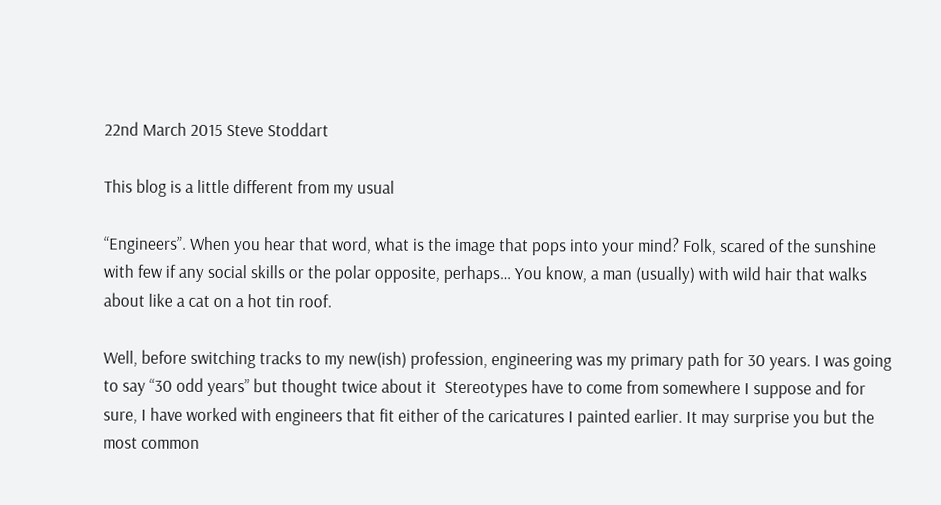22nd March 2015 Steve Stoddart

This blog is a little different from my usual

“Engineers”. When you hear that word, what is the image that pops into your mind? Folk, scared of the sunshine with few if any social skills or the polar opposite, perhaps… You know, a man (usually) with wild hair that walks about like a cat on a hot tin roof.

Well, before switching tracks to my new(ish) profession, engineering was my primary path for 30 years. I was going to say “30 odd years” but thought twice about it  Stereotypes have to come from somewhere I suppose and for sure, I have worked with engineers that fit either of the caricatures I painted earlier. It may surprise you but the most common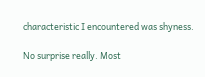characteristic I encountered was shyness.

No surprise really. Most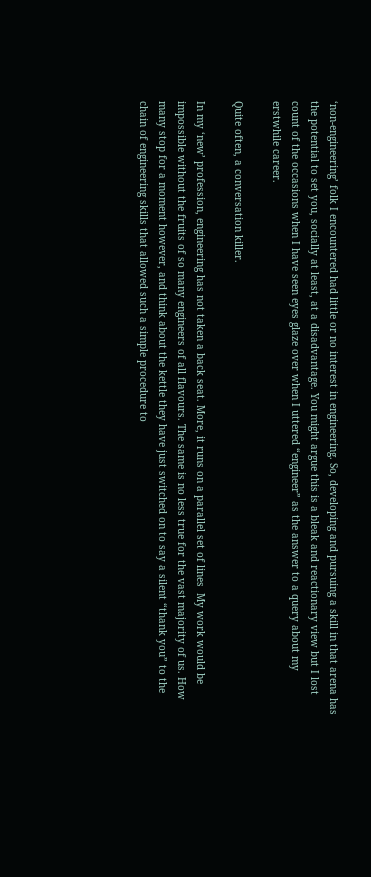‘non-engineering’ folk I encountered had little or no interest in engineering. So, developing and pursuing a skill in that arena has the potential to set you, socially at least, at a disadvantage. You might argue this is a bleak and reactionary view but I lost count of the occasions when I have seen eyes glaze over when I uttered “engineer” as the answer to a query about my erstwhile career.

Quite often, a conversation killer.

In my ‘new’ profession, engineering has not taken a back seat. More, it runs on a parallel set of lines  My work would be impossible without the fruits of so many engineers of all flavours. The same is no less true for the vast majority of us. How many stop for a moment however, and think about the kettle they have just switched on to say a silent “thank you” to the chain of engineering skills that allowed such a simple procedure to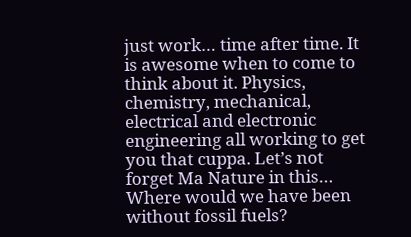just work… time after time. It is awesome when to come to think about it. Physics, chemistry, mechanical, electrical and electronic engineering all working to get you that cuppa. Let’s not forget Ma Nature in this… Where would we have been without fossil fuels?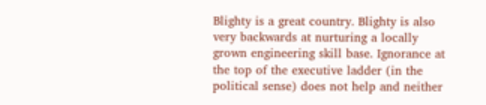Blighty is a great country. Blighty is also very backwards at nurturing a locally grown engineering skill base. Ignorance at the top of the executive ladder (in the political sense) does not help and neither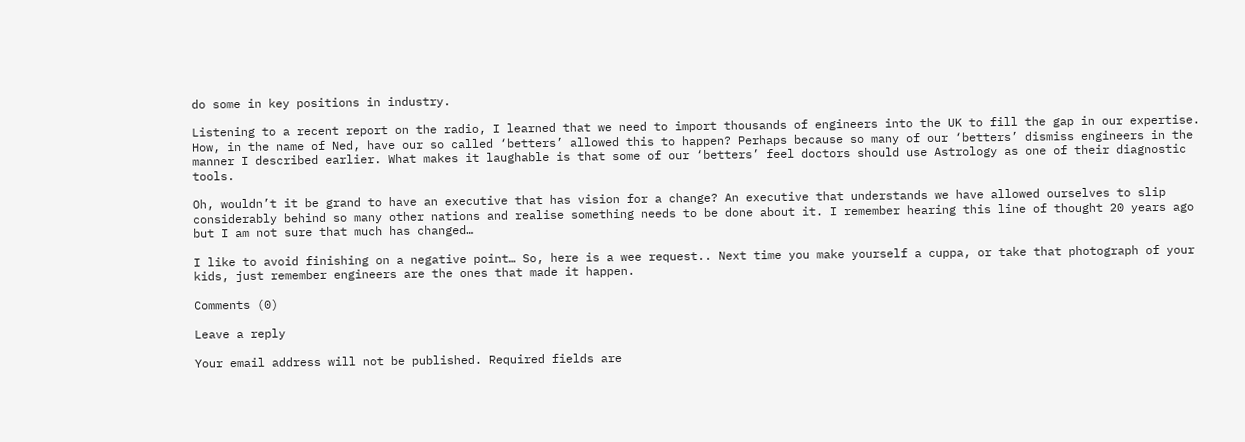do some in key positions in industry.

Listening to a recent report on the radio, I learned that we need to import thousands of engineers into the UK to fill the gap in our expertise. How, in the name of Ned, have our so called ‘betters’ allowed this to happen? Perhaps because so many of our ‘betters’ dismiss engineers in the manner I described earlier. What makes it laughable is that some of our ‘betters’ feel doctors should use Astrology as one of their diagnostic tools.

Oh, wouldn’t it be grand to have an executive that has vision for a change? An executive that understands we have allowed ourselves to slip considerably behind so many other nations and realise something needs to be done about it. I remember hearing this line of thought 20 years ago but I am not sure that much has changed…

I like to avoid finishing on a negative point… So, here is a wee request.. Next time you make yourself a cuppa, or take that photograph of your kids, just remember engineers are the ones that made it happen.

Comments (0)

Leave a reply

Your email address will not be published. Required fields are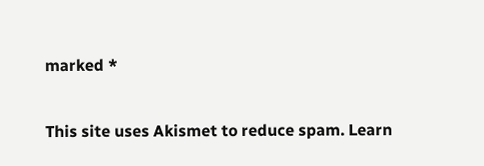marked *


This site uses Akismet to reduce spam. Learn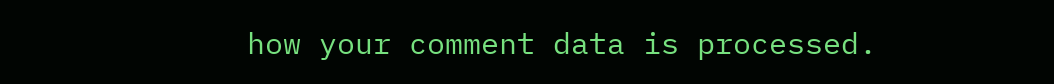how your comment data is processed.